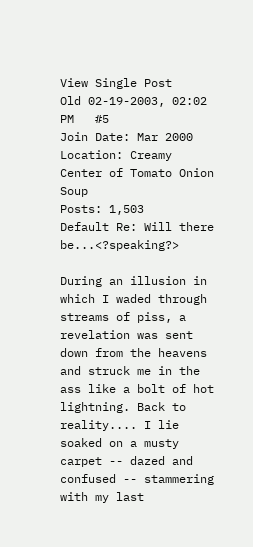View Single Post
Old 02-19-2003, 02:02 PM   #5
Join Date: Mar 2000
Location: Creamy Center of Tomato Onion Soup
Posts: 1,503
Default Re: Will there be...<?speaking?>

During an illusion in which I waded through streams of piss, a revelation was sent down from the heavens and struck me in the ass like a bolt of hot lightning. Back to reality.... I lie soaked on a musty carpet -- dazed and confused -- stammering with my last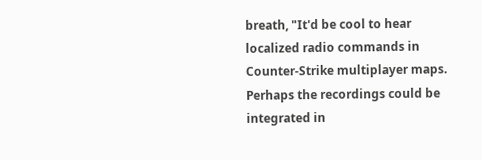breath, "It'd be cool to hear localized radio commands in Counter-Strike multiplayer maps. Perhaps the recordings could be integrated in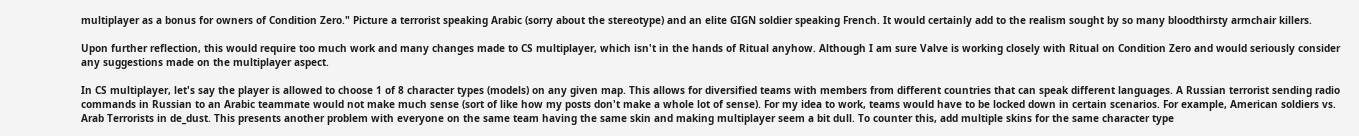multiplayer as a bonus for owners of Condition Zero." Picture a terrorist speaking Arabic (sorry about the stereotype) and an elite GIGN soldier speaking French. It would certainly add to the realism sought by so many bloodthirsty armchair killers.

Upon further reflection, this would require too much work and many changes made to CS multiplayer, which isn't in the hands of Ritual anyhow. Although I am sure Valve is working closely with Ritual on Condition Zero and would seriously consider any suggestions made on the multiplayer aspect.

In CS multiplayer, let's say the player is allowed to choose 1 of 8 character types (models) on any given map. This allows for diversified teams with members from different countries that can speak different languages. A Russian terrorist sending radio commands in Russian to an Arabic teammate would not make much sense (sort of like how my posts don't make a whole lot of sense). For my idea to work, teams would have to be locked down in certain scenarios. For example, American soldiers vs. Arab Terrorists in de_dust. This presents another problem with everyone on the same team having the same skin and making multiplayer seem a bit dull. To counter this, add multiple skins for the same character type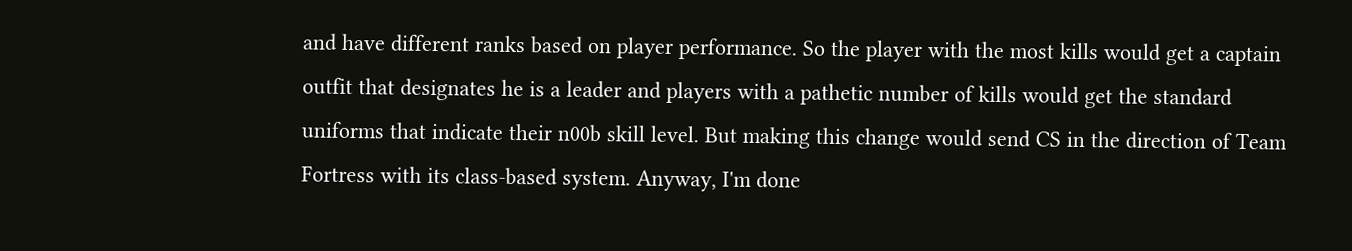and have different ranks based on player performance. So the player with the most kills would get a captain outfit that designates he is a leader and players with a pathetic number of kills would get the standard uniforms that indicate their n00b skill level. But making this change would send CS in the direction of Team Fortress with its class-based system. Anyway, I'm done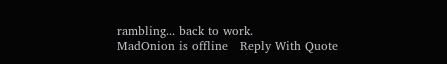rambling... back to work.
MadOnion is offline   Reply With Quote